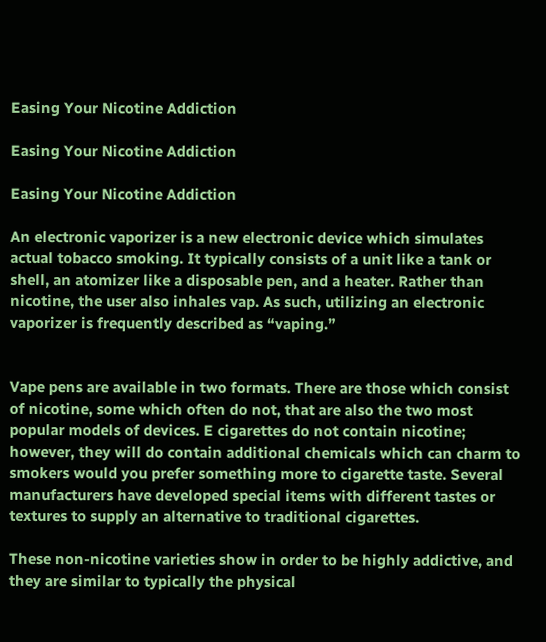Easing Your Nicotine Addiction

Easing Your Nicotine Addiction

Easing Your Nicotine Addiction

An electronic vaporizer is a new electronic device which simulates actual tobacco smoking. It typically consists of a unit like a tank or shell, an atomizer like a disposable pen, and a heater. Rather than nicotine, the user also inhales vap. As such, utilizing an electronic vaporizer is frequently described as “vaping.”


Vape pens are available in two formats. There are those which consist of nicotine, some which often do not, that are also the two most popular models of devices. E cigarettes do not contain nicotine; however, they will do contain additional chemicals which can charm to smokers would you prefer something more to cigarette taste. Several manufacturers have developed special items with different tastes or textures to supply an alternative to traditional cigarettes.

These non-nicotine varieties show in order to be highly addictive, and they are similar to typically the physical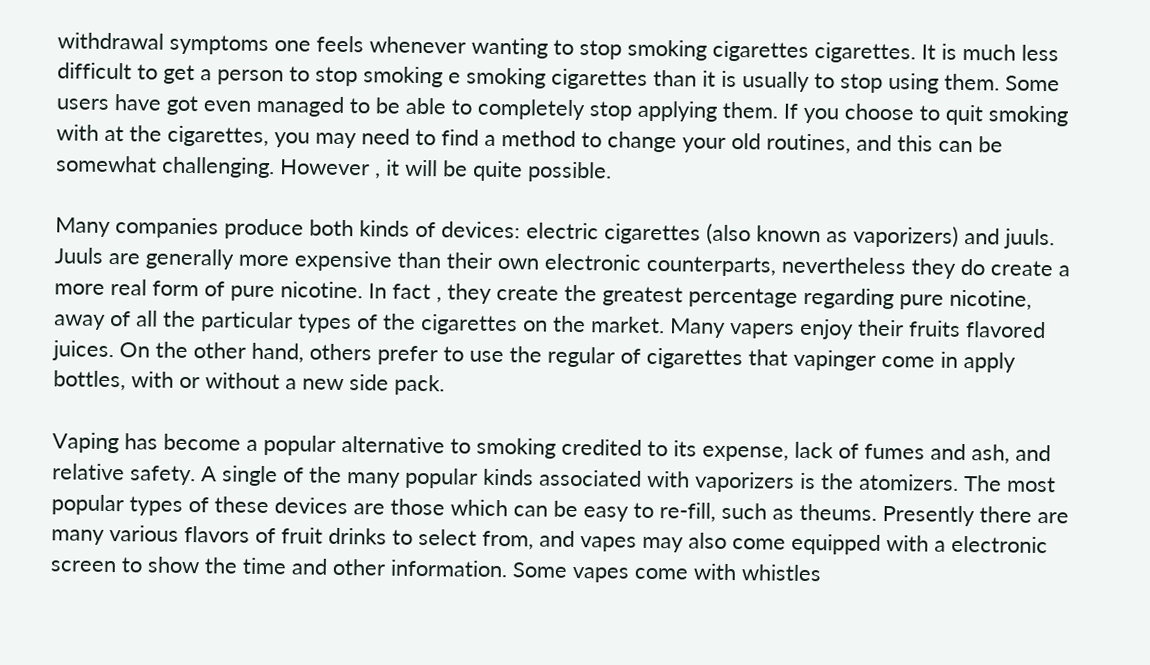withdrawal symptoms one feels whenever wanting to stop smoking cigarettes cigarettes. It is much less difficult to get a person to stop smoking e smoking cigarettes than it is usually to stop using them. Some users have got even managed to be able to completely stop applying them. If you choose to quit smoking with at the cigarettes, you may need to find a method to change your old routines, and this can be somewhat challenging. However , it will be quite possible.

Many companies produce both kinds of devices: electric cigarettes (also known as vaporizers) and juuls. Juuls are generally more expensive than their own electronic counterparts, nevertheless they do create a more real form of pure nicotine. In fact , they create the greatest percentage regarding pure nicotine, away of all the particular types of the cigarettes on the market. Many vapers enjoy their fruits flavored juices. On the other hand, others prefer to use the regular of cigarettes that vapinger come in apply bottles, with or without a new side pack.

Vaping has become a popular alternative to smoking credited to its expense, lack of fumes and ash, and relative safety. A single of the many popular kinds associated with vaporizers is the atomizers. The most popular types of these devices are those which can be easy to re-fill, such as theums. Presently there are many various flavors of fruit drinks to select from, and vapes may also come equipped with a electronic screen to show the time and other information. Some vapes come with whistles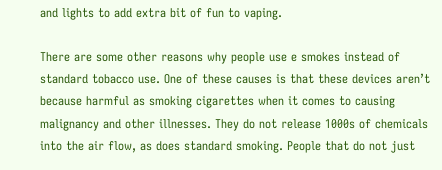and lights to add extra bit of fun to vaping.

There are some other reasons why people use e smokes instead of standard tobacco use. One of these causes is that these devices aren’t because harmful as smoking cigarettes when it comes to causing malignancy and other illnesses. They do not release 1000s of chemicals into the air flow, as does standard smoking. People that do not just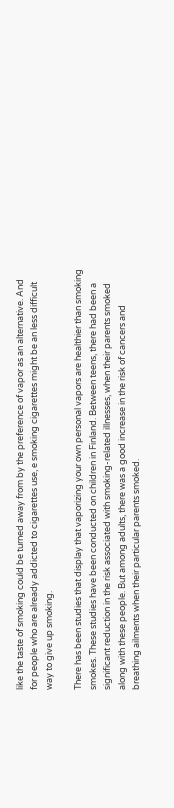like the taste of smoking could be turned away from by the preference of vapor as an alternative. And for people who are already addicted to cigarettes use, e smoking cigarettes might be an less difficult way to give up smoking.

There has been studies that display that vaporizing your own personal vapors are healthier than smoking smokes. These studies have been conducted on children in Finland. Between teens, there had been a significant reduction in the risk associated with smoking-related illnesses, when their parents smoked along with these people. But among adults, there was a good increase in the risk of cancers and breathing ailments when their particular parents smoked.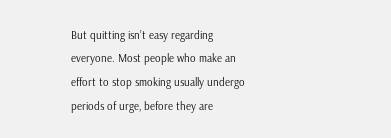But quitting isn’t easy regarding everyone. Most people who make an effort to stop smoking usually undergo periods of urge, before they are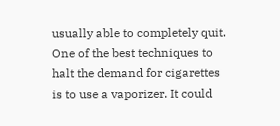usually able to completely quit. One of the best techniques to halt the demand for cigarettes is to use a vaporizer. It could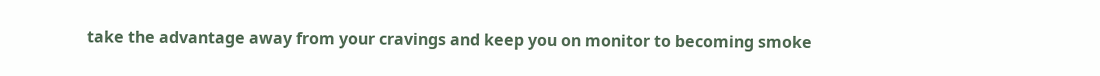take the advantage away from your cravings and keep you on monitor to becoming smoke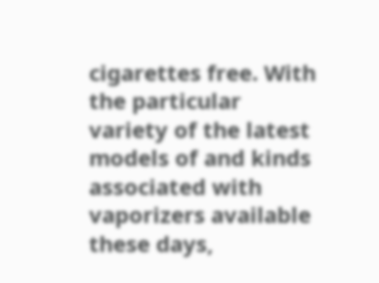cigarettes free. With the particular variety of the latest models of and kinds associated with vaporizers available these days,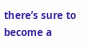there’s sure to become a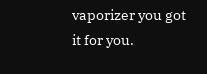vaporizer you got it for you.